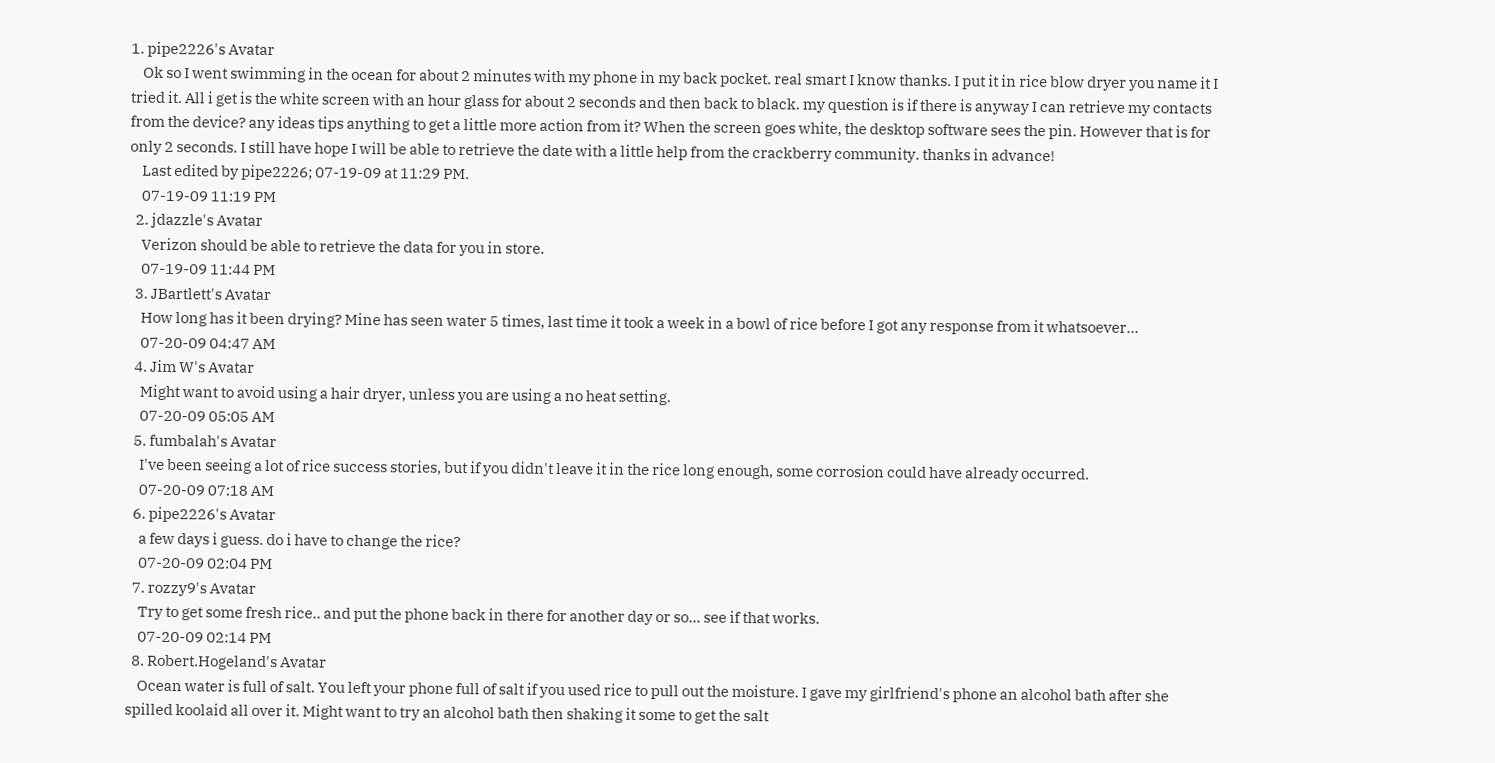1. pipe2226's Avatar
    Ok so I went swimming in the ocean for about 2 minutes with my phone in my back pocket. real smart I know thanks. I put it in rice blow dryer you name it I tried it. All i get is the white screen with an hour glass for about 2 seconds and then back to black. my question is if there is anyway I can retrieve my contacts from the device? any ideas tips anything to get a little more action from it? When the screen goes white, the desktop software sees the pin. However that is for only 2 seconds. I still have hope I will be able to retrieve the date with a little help from the crackberry community. thanks in advance!
    Last edited by pipe2226; 07-19-09 at 11:29 PM.
    07-19-09 11:19 PM
  2. jdazzle's Avatar
    Verizon should be able to retrieve the data for you in store.
    07-19-09 11:44 PM
  3. JBartlett's Avatar
    How long has it been drying? Mine has seen water 5 times, last time it took a week in a bowl of rice before I got any response from it whatsoever...
    07-20-09 04:47 AM
  4. Jim W's Avatar
    Might want to avoid using a hair dryer, unless you are using a no heat setting.
    07-20-09 05:05 AM
  5. fumbalah's Avatar
    I've been seeing a lot of rice success stories, but if you didn't leave it in the rice long enough, some corrosion could have already occurred.
    07-20-09 07:18 AM
  6. pipe2226's Avatar
    a few days i guess. do i have to change the rice?
    07-20-09 02:04 PM
  7. rozzy9's Avatar
    Try to get some fresh rice.. and put the phone back in there for another day or so... see if that works.
    07-20-09 02:14 PM
  8. Robert.Hogeland's Avatar
    Ocean water is full of salt. You left your phone full of salt if you used rice to pull out the moisture. I gave my girlfriend's phone an alcohol bath after she spilled koolaid all over it. Might want to try an alcohol bath then shaking it some to get the salt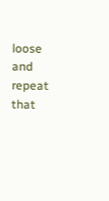loose and repeat that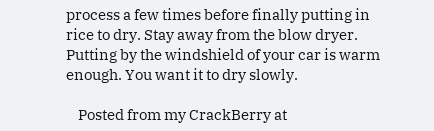process a few times before finally putting in rice to dry. Stay away from the blow dryer. Putting by the windshield of your car is warm enough. You want it to dry slowly.

    Posted from my CrackBerry at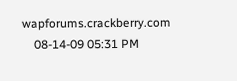wapforums.crackberry.com
    08-14-09 05:31 PM